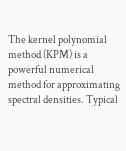The kernel polynomial method (KPM) is a powerful numerical method for approximating spectral densities. Typical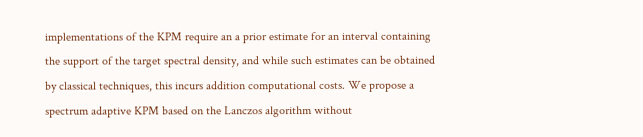implementations of the KPM require an a prior estimate for an interval containing the support of the target spectral density, and while such estimates can be obtained by classical techniques, this incurs addition computational costs. We propose a spectrum adaptive KPM based on the Lanczos algorithm without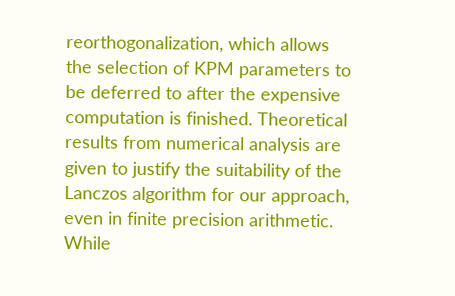reorthogonalization, which allows the selection of KPM parameters to be deferred to after the expensive computation is finished. Theoretical results from numerical analysis are given to justify the suitability of the Lanczos algorithm for our approach, even in finite precision arithmetic. While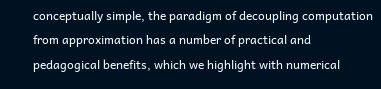conceptually simple, the paradigm of decoupling computation from approximation has a number of practical and pedagogical benefits, which we highlight with numerical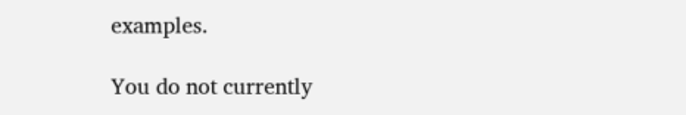examples.

You do not currently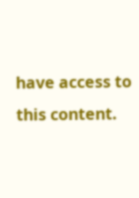have access to this content.